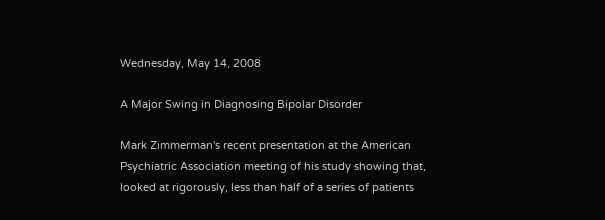Wednesday, May 14, 2008

A Major Swing in Diagnosing Bipolar Disorder

Mark Zimmerman's recent presentation at the American Psychiatric Association meeting of his study showing that, looked at rigorously, less than half of a series of patients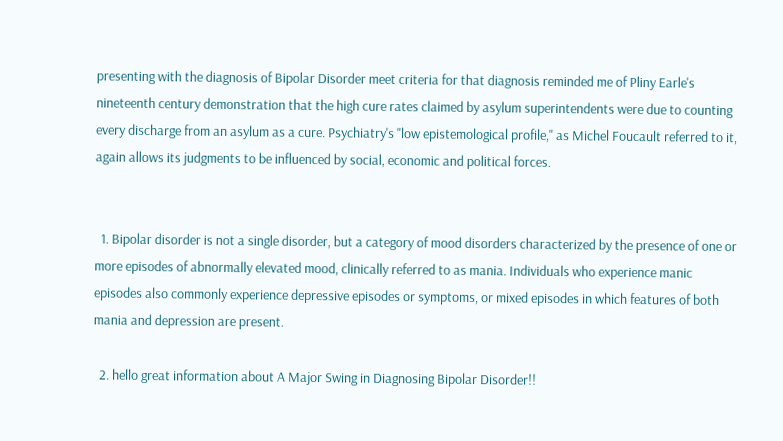presenting with the diagnosis of Bipolar Disorder meet criteria for that diagnosis reminded me of Pliny Earle's nineteenth century demonstration that the high cure rates claimed by asylum superintendents were due to counting every discharge from an asylum as a cure. Psychiatry's "low epistemological profile," as Michel Foucault referred to it, again allows its judgments to be influenced by social, economic and political forces.


  1. Bipolar disorder is not a single disorder, but a category of mood disorders characterized by the presence of one or more episodes of abnormally elevated mood, clinically referred to as mania. Individuals who experience manic episodes also commonly experience depressive episodes or symptoms, or mixed episodes in which features of both mania and depression are present.

  2. hello great information about A Major Swing in Diagnosing Bipolar Disorder!!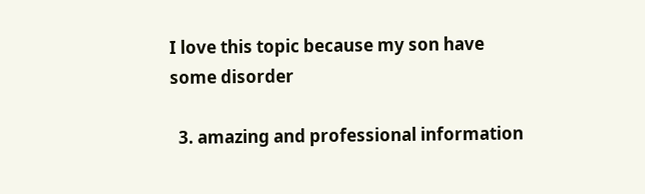I love this topic because my son have some disorder

  3. amazing and professional information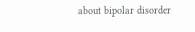about bipolar disorder